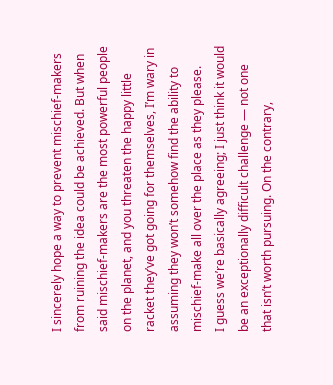I sincerely hope a way to prevent mischief-makers from ruining the idea could be achieved. But when said mischief-makers are the most powerful people on the planet, and you threaten the happy little racket they’ve got going for themselves, I’m wary in assuming they won’t somehow find the ability to mischief-make all over the place as they please.
I guess we’re basically agreeing; I just think it would be an exceptionally difficult challenge — not one that isn’t worth pursuing. On the contrary,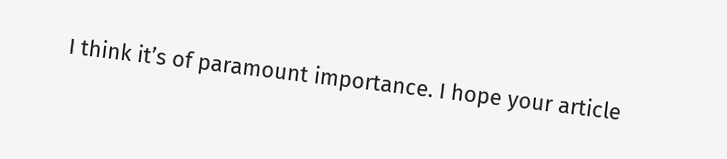I think it’s of paramount importance. I hope your article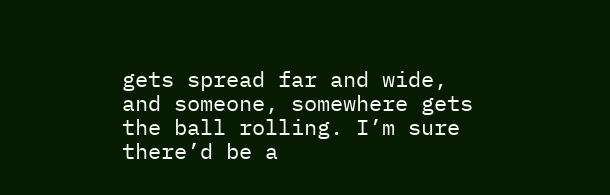gets spread far and wide, and someone, somewhere gets the ball rolling. I’m sure there’d be a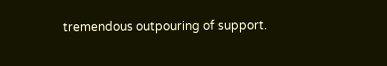tremendous outpouring of support.